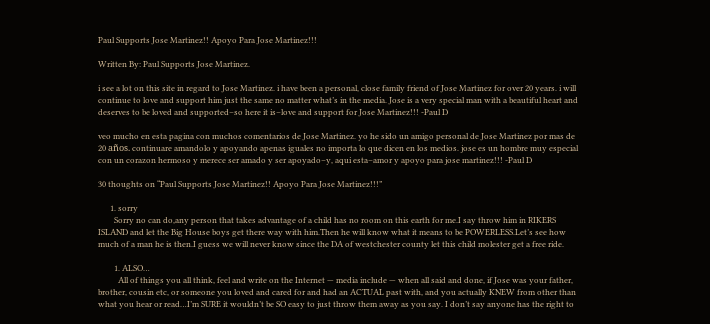Paul Supports Jose Martinez!! Apoyo Para Jose Martinez!!!

Written By: Paul Supports Jose Martinez.

i see a lot on this site in regard to Jose Martinez. i have been a personal, close family friend of Jose Martinez for over 20 years. i will continue to love and support him just the same no matter what’s in the media. Jose is a very special man with a beautiful heart and deserves to be loved and supported–so here it is–love and support for Jose Martinez!!! -Paul D

veo mucho en esta pagina con muchos comentarios de Jose Martinez. yo he sido un amigo personal de Jose Martinez por mas de 20 años. continuare amandolo y apoyando apenas iguales no importa lo que dicen en los medios. jose es un hombre muy especial con un corazon hermoso y merece ser amado y ser apoyado–y, aqui esta–amor y apoyo para jose martinez!!! -Paul D

30 thoughts on “Paul Supports Jose Martinez!! Apoyo Para Jose Martinez!!!”

      1. sorry
        Sorry no can do,any person that takes advantage of a child has no room on this earth for me.I say throw him in RIKERS ISLAND and let the Big House boys get there way with him.Then he will know what it means to be POWERLESS.Let’s see how much of a man he is then.I guess we will never know since the DA of westchester county let this child molester get a free ride.

        1. ALSO…
          All of things you all think, feel and write on the Internet — media include — when all said and done, if Jose was your father, brother, cousin etc, or someone you loved and cared for and had an ACTUAL past with, and you actually KNEW from other than what you hear or read…I’m SURE it wouldn’t be SO easy to just throw them away as you say. I don’t say anyone has the right to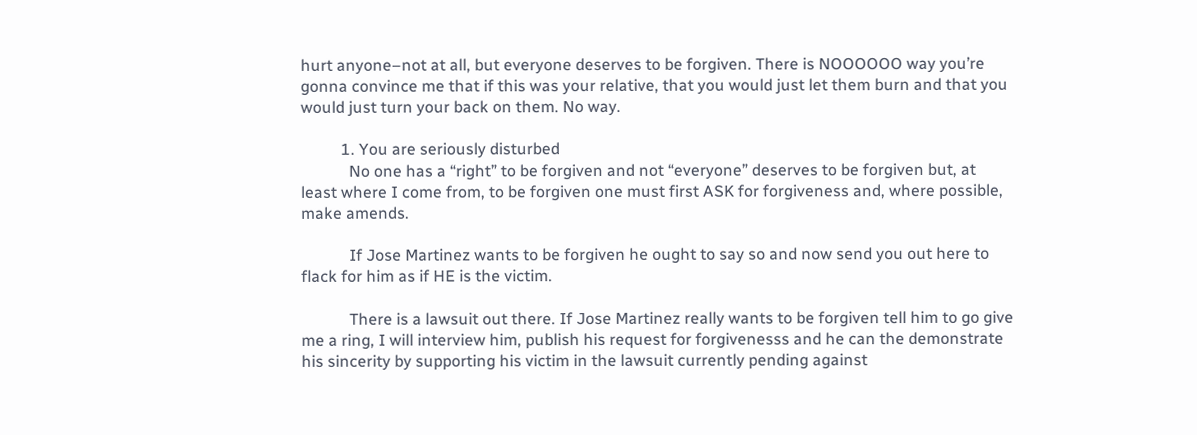hurt anyone–not at all, but everyone deserves to be forgiven. There is NOOOOOO way you’re gonna convince me that if this was your relative, that you would just let them burn and that you would just turn your back on them. No way.

          1. You are seriously disturbed
            No one has a “right” to be forgiven and not “everyone” deserves to be forgiven but, at least where I come from, to be forgiven one must first ASK for forgiveness and, where possible, make amends.

            If Jose Martinez wants to be forgiven he ought to say so and now send you out here to flack for him as if HE is the victim.

            There is a lawsuit out there. If Jose Martinez really wants to be forgiven tell him to go give me a ring, I will interview him, publish his request for forgivenesss and he can the demonstrate his sincerity by supporting his victim in the lawsuit currently pending against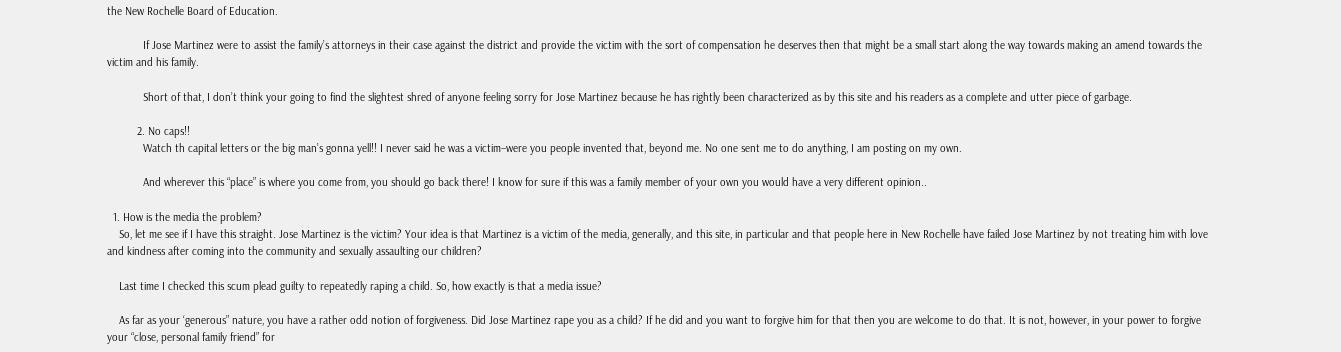the New Rochelle Board of Education.

            If Jose Martinez were to assist the family’s attorneys in their case against the district and provide the victim with the sort of compensation he deserves then that might be a small start along the way towards making an amend towards the victim and his family.

            Short of that, I don’t think your going to find the slightest shred of anyone feeling sorry for Jose Martinez because he has rightly been characterized as by this site and his readers as a complete and utter piece of garbage.

          2. No caps!!
            Watch th capital letters or the big man’s gonna yell!! I never said he was a victim–were you people invented that, beyond me. No one sent me to do anything, I am posting on my own.

            And wherever this “place” is where you come from, you should go back there! I know for sure if this was a family member of your own you would have a very different opinion..

  1. How is the media the problem?
    So, let me see if I have this straight. Jose Martinez is the victim? Your idea is that Martinez is a victim of the media, generally, and this site, in particular and that people here in New Rochelle have failed Jose Martinez by not treating him with love and kindness after coming into the community and sexually assaulting our children?

    Last time I checked this scum plead guilty to repeatedly raping a child. So, how exactly is that a media issue?

    As far as your ‘generous” nature, you have a rather odd notion of forgiveness. Did Jose Martinez rape you as a child? If he did and you want to forgive him for that then you are welcome to do that. It is not, however, in your power to forgive your “close, personal family friend” for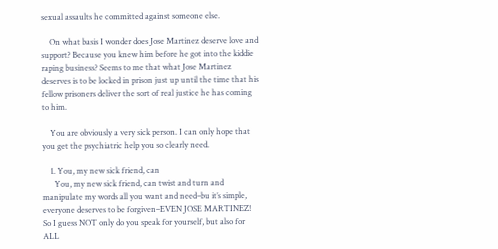sexual assaults he committed against someone else.

    On what basis I wonder does Jose Martinez deserve love and support? Because you knew him before he got into the kiddie raping business? Seems to me that what Jose Martinez deserves is to be locked in prison just up until the time that his fellow prisoners deliver the sort of real justice he has coming to him.

    You are obviously a very sick person. I can only hope that you get the psychiatric help you so clearly need.

    1. You, my new sick friend, can
      You, my new sick friend, can twist and turn and manipulate my words all you want and need–bu it’s simple, everyone deserves to be forgiven–EVEN JOSE MARTINEZ! So I guess NOT only do you speak for yourself, but also for ALL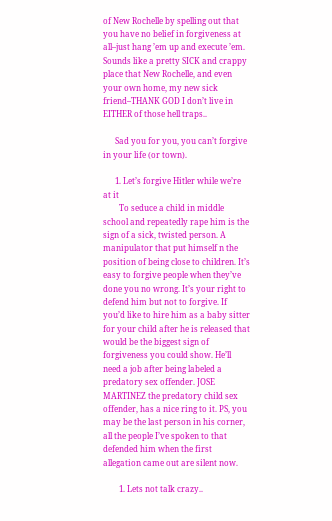of New Rochelle by spelling out that you have no belief in forgiveness at all–just hang ’em up and execute ’em. Sounds like a pretty SICK and crappy place that New Rochelle, and even your own home, my new sick friend–THANK GOD I don’t live in EITHER of those hell traps..

      Sad you for you, you can’t forgive in your life (or town).

      1. Let’s forgive Hitler while we’re at it
        To seduce a child in middle school and repeatedly rape him is the sign of a sick, twisted person. A manipulator that put himself n the position of being close to children. It’s easy to forgive people when they’ve done you no wrong. It’s your right to defend him but not to forgive. If you’d like to hire him as a baby sitter for your child after he is released that would be the biggest sign of forgiveness you could show. He’ll need a job after being labeled a predatory sex offender. JOSE MARTINEZ the predatory child sex offender, has a nice ring to it. PS, you may be the last person in his corner, all the people I’ve spoken to that defended him when the first allegation came out are silent now.

        1. Lets not talk crazy..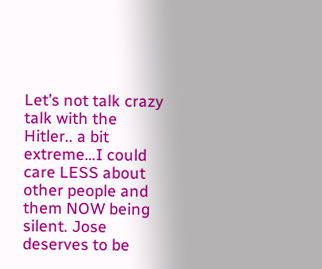Let’s not talk crazy talk with the Hitler.. a bit extreme…I could care LESS about other people and them NOW being silent. Jose deserves to be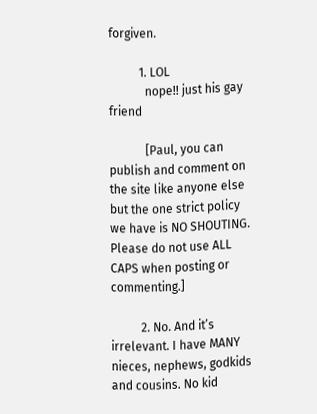forgiven.

          1. LOL
            nope!! just his gay friend

            [Paul, you can publish and comment on the site like anyone else but the one strict policy we have is NO SHOUTING. Please do not use ALL CAPS when posting or commenting.]

          2. No. And it’s irrelevant. I have MANY nieces, nephews, godkids and cousins. No kid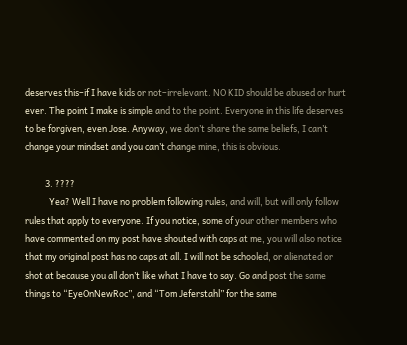deserves this–if I have kids or not–irrelevant. NO KID should be abused or hurt ever. The point I make is simple and to the point. Everyone in this life deserves to be forgiven, even Jose. Anyway, we don’t share the same beliefs, I can’t change your mindset and you can’t change mine, this is obvious.

          3. ????
            Yea? Well I have no problem following rules, and will, but will only follow rules that apply to everyone. If you notice, some of your other members who have commented on my post have shouted with caps at me, you will also notice that my original post has no caps at all. I will not be schooled, or alienated or shot at because you all don’t like what I have to say. Go and post the same things to “EyeOnNewRoc”, and “Tom Jeferstahl” for the same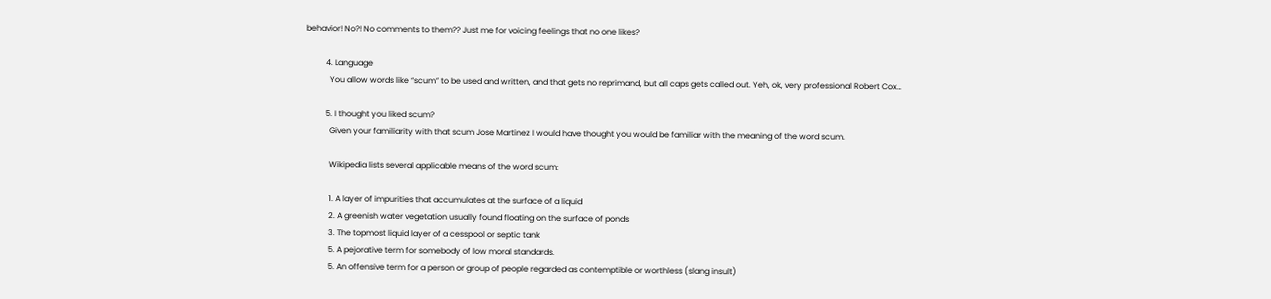behavior! No?! No comments to them?? Just me for voicing feelings that no one likes?

          4. Language
            You allow words like “scum” to be used and written, and that gets no reprimand, but all caps gets called out. Yeh, ok, very professional Robert Cox…

          5. I thought you liked scum?
            Given your familiarity with that scum Jose Martinez I would have thought you would be familiar with the meaning of the word scum.

            Wikipedia lists several applicable means of the word scum:

            1. A layer of impurities that accumulates at the surface of a liquid
            2. A greenish water vegetation usually found floating on the surface of ponds
            3. The topmost liquid layer of a cesspool or septic tank
            5. A pejorative term for somebody of low moral standards.
            5. An offensive term for a person or group of people regarded as contemptible or worthless (slang insult)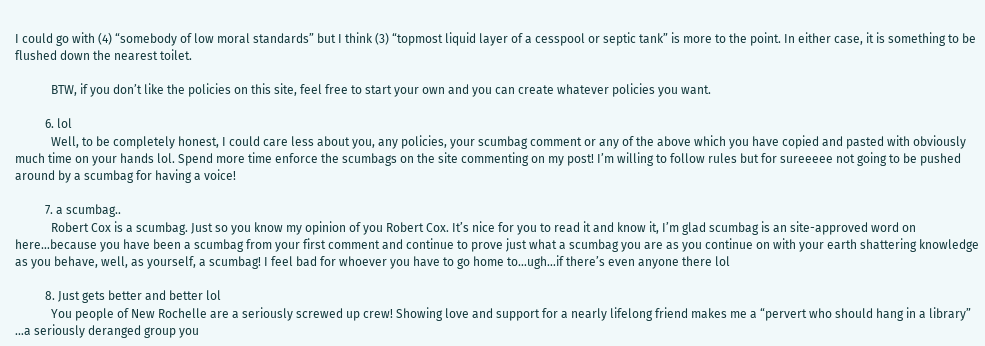I could go with (4) “somebody of low moral standards” but I think (3) “topmost liquid layer of a cesspool or septic tank” is more to the point. In either case, it is something to be flushed down the nearest toilet.

            BTW, if you don’t like the policies on this site, feel free to start your own and you can create whatever policies you want.

          6. lol
            Well, to be completely honest, I could care less about you, any policies, your scumbag comment or any of the above which you have copied and pasted with obviously much time on your hands lol. Spend more time enforce the scumbags on the site commenting on my post! I’m willing to follow rules but for sureeeee not going to be pushed around by a scumbag for having a voice!

          7. a scumbag..
            Robert Cox is a scumbag. Just so you know my opinion of you Robert Cox. It’s nice for you to read it and know it, I’m glad scumbag is an site-approved word on here…because you have been a scumbag from your first comment and continue to prove just what a scumbag you are as you continue on with your earth shattering knowledge as you behave, well, as yourself, a scumbag! I feel bad for whoever you have to go home to…ugh…if there’s even anyone there lol

          8. Just gets better and better lol
            You people of New Rochelle are a seriously screwed up crew! Showing love and support for a nearly lifelong friend makes me a “pervert who should hang in a library” …a seriously deranged group you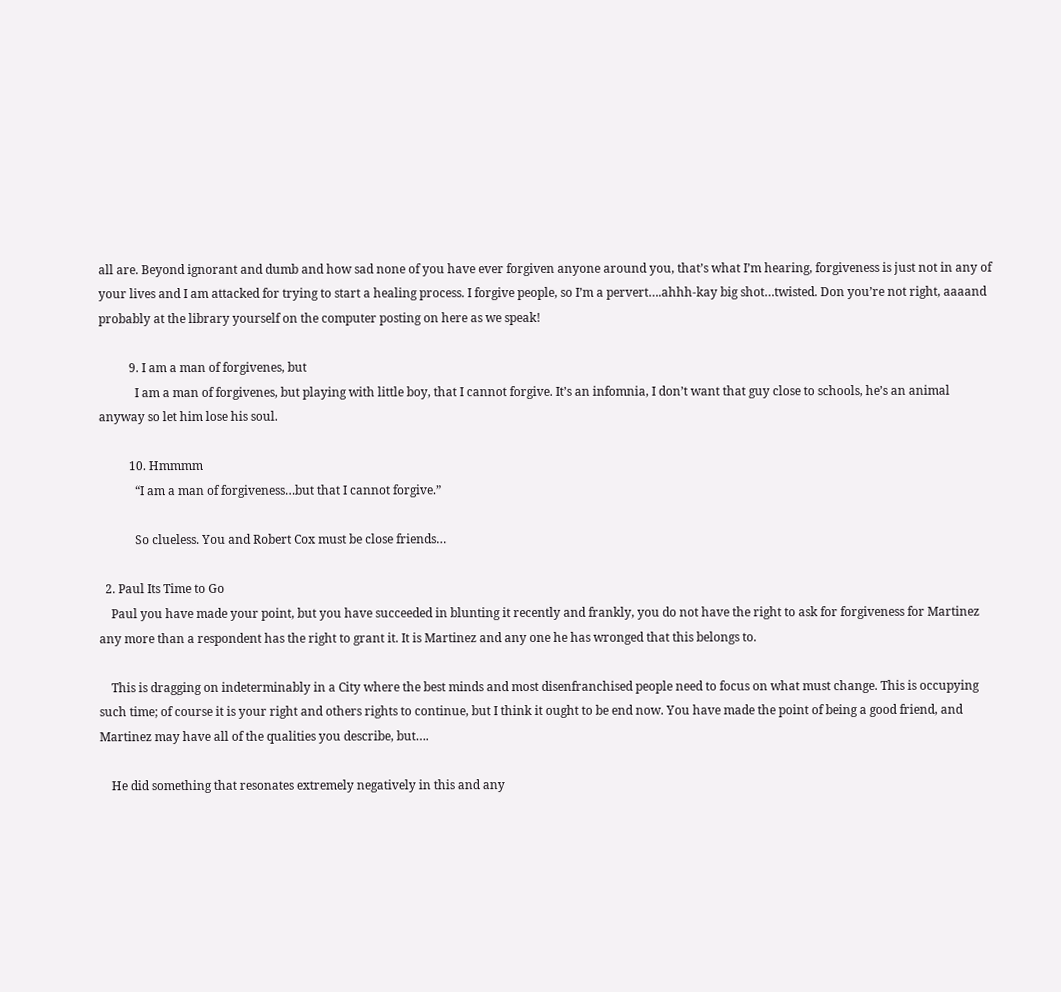all are. Beyond ignorant and dumb and how sad none of you have ever forgiven anyone around you, that’s what I’m hearing, forgiveness is just not in any of your lives and I am attacked for trying to start a healing process. I forgive people, so I’m a pervert….ahhh-kay big shot…twisted. Don you’re not right, aaaand probably at the library yourself on the computer posting on here as we speak!

          9. I am a man of forgivenes, but
            I am a man of forgivenes, but playing with little boy, that I cannot forgive. It’s an infomnia, I don’t want that guy close to schools, he’s an animal anyway so let him lose his soul.

          10. Hmmmm
            “I am a man of forgiveness…but that I cannot forgive.”

            So clueless. You and Robert Cox must be close friends…

  2. Paul Its Time to Go
    Paul you have made your point, but you have succeeded in blunting it recently and frankly, you do not have the right to ask for forgiveness for Martinez any more than a respondent has the right to grant it. It is Martinez and any one he has wronged that this belongs to.

    This is dragging on indeterminably in a City where the best minds and most disenfranchised people need to focus on what must change. This is occupying such time; of course it is your right and others rights to continue, but I think it ought to be end now. You have made the point of being a good friend, and Martinez may have all of the qualities you describe, but….

    He did something that resonates extremely negatively in this and any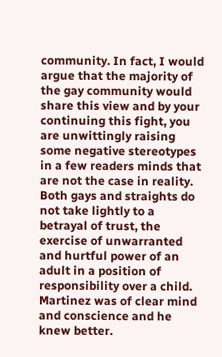community. In fact, I would argue that the majority of the gay community would share this view and by your continuing this fight, you are unwittingly raising some negative stereotypes in a few readers minds that are not the case in reality. Both gays and straights do not take lightly to a betrayal of trust, the exercise of unwarranted and hurtful power of an adult in a position of responsibility over a child. Martinez was of clear mind and conscience and he knew better.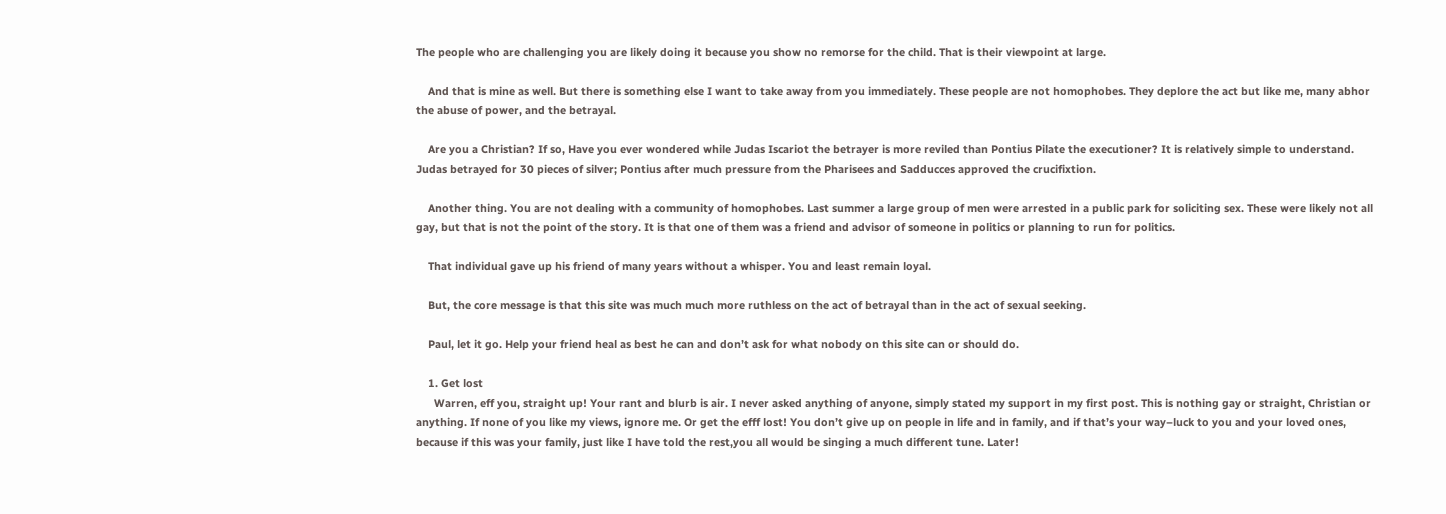The people who are challenging you are likely doing it because you show no remorse for the child. That is their viewpoint at large.

    And that is mine as well. But there is something else I want to take away from you immediately. These people are not homophobes. They deplore the act but like me, many abhor the abuse of power, and the betrayal.

    Are you a Christian? If so, Have you ever wondered while Judas Iscariot the betrayer is more reviled than Pontius Pilate the executioner? It is relatively simple to understand. Judas betrayed for 30 pieces of silver; Pontius after much pressure from the Pharisees and Sadducces approved the crucifixtion.

    Another thing. You are not dealing with a community of homophobes. Last summer a large group of men were arrested in a public park for soliciting sex. These were likely not all gay, but that is not the point of the story. It is that one of them was a friend and advisor of someone in politics or planning to run for politics.

    That individual gave up his friend of many years without a whisper. You and least remain loyal.

    But, the core message is that this site was much much more ruthless on the act of betrayal than in the act of sexual seeking.

    Paul, let it go. Help your friend heal as best he can and don’t ask for what nobody on this site can or should do.

    1. Get lost
      Warren, eff you, straight up! Your rant and blurb is air. I never asked anything of anyone, simply stated my support in my first post. This is nothing gay or straight, Christian or anything. If none of you like my views, ignore me. Or get the efff lost! You don’t give up on people in life and in family, and if that’s your way–luck to you and your loved ones, because if this was your family, just like I have told the rest,you all would be singing a much different tune. Later!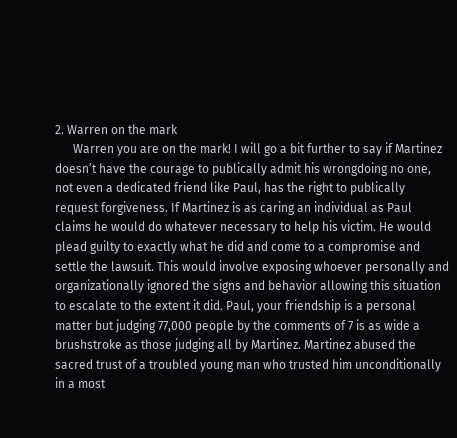2. Warren on the mark
      Warren you are on the mark! I will go a bit further to say if Martinez doesn’t have the courage to publically admit his wrongdoing no one, not even a dedicated friend like Paul, has the right to publically request forgiveness. If Martinez is as caring an individual as Paul claims he would do whatever necessary to help his victim. He would plead guilty to exactly what he did and come to a compromise and settle the lawsuit. This would involve exposing whoever personally and organizationally ignored the signs and behavior allowing this situation to escalate to the extent it did. Paul, your friendship is a personal matter but judging 77,000 people by the comments of 7 is as wide a brushstroke as those judging all by Martinez. Martinez abused the sacred trust of a troubled young man who trusted him unconditionally in a most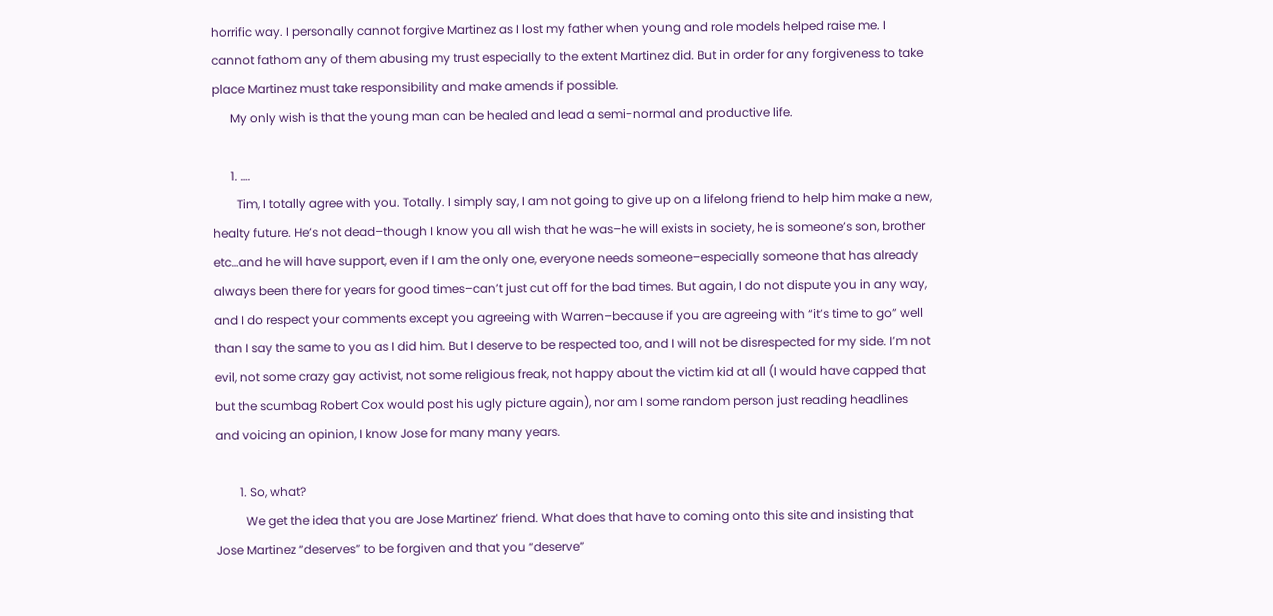horrific way. I personally cannot forgive Martinez as I lost my father when young and role models helped raise me. I cannot fathom any of them abusing my trust especially to the extent Martinez did. But in order for any forgiveness to take place Martinez must take responsibility and make amends if possible.
      My only wish is that the young man can be healed and lead a semi-normal and productive life.

      1. ….
        Tim, I totally agree with you. Totally. I simply say, I am not going to give up on a lifelong friend to help him make a new, healty future. He’s not dead–though I know you all wish that he was–he will exists in society, he is someone’s son, brother etc…and he will have support, even if I am the only one, everyone needs someone–especially someone that has already always been there for years for good times–can’t just cut off for the bad times. But again, I do not dispute you in any way, and I do respect your comments except you agreeing with Warren–because if you are agreeing with “it’s time to go” well than I say the same to you as I did him. But I deserve to be respected too, and I will not be disrespected for my side. I’m not evil, not some crazy gay activist, not some religious freak, not happy about the victim kid at all (I would have capped that but the scumbag Robert Cox would post his ugly picture again), nor am I some random person just reading headlines and voicing an opinion, I know Jose for many many years.

        1. So, what?
          We get the idea that you are Jose Martinez’ friend. What does that have to coming onto this site and insisting that Jose Martinez “deserves” to be forgiven and that you “deserve”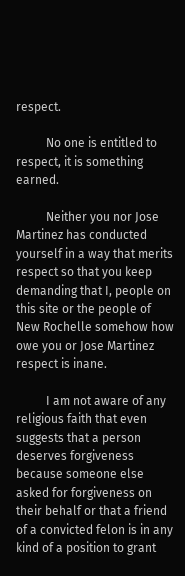respect.

          No one is entitled to respect, it is something earned.

          Neither you nor Jose Martinez has conducted yourself in a way that merits respect so that you keep demanding that I, people on this site or the people of New Rochelle somehow how owe you or Jose Martinez respect is inane.

          I am not aware of any religious faith that even suggests that a person deserves forgiveness because someone else asked for forgiveness on their behalf or that a friend of a convicted felon is in any kind of a position to grant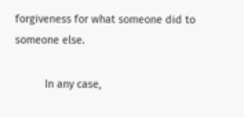forgiveness for what someone did to someone else.

          In any case,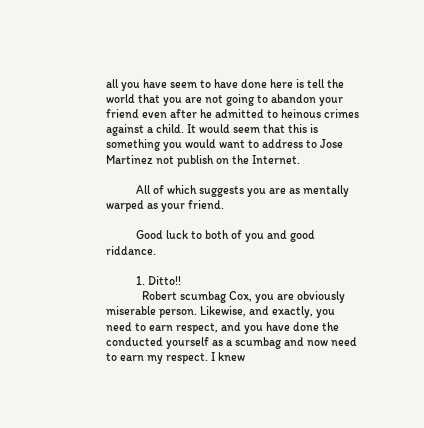all you have seem to have done here is tell the world that you are not going to abandon your friend even after he admitted to heinous crimes against a child. It would seem that this is something you would want to address to Jose Martinez not publish on the Internet.

          All of which suggests you are as mentally warped as your friend.

          Good luck to both of you and good riddance.

          1. Ditto!!
            Robert scumbag Cox, you are obviously miserable person. Likewise, and exactly, you need to earn respect, and you have done the conducted yourself as a scumbag and now need to earn my respect. I knew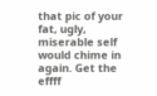that pic of your fat, ugly, miserable self would chime in again. Get the effff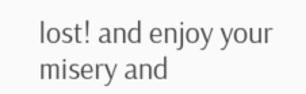lost! and enjoy your misery and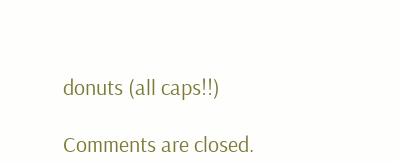donuts (all caps!!)

Comments are closed.